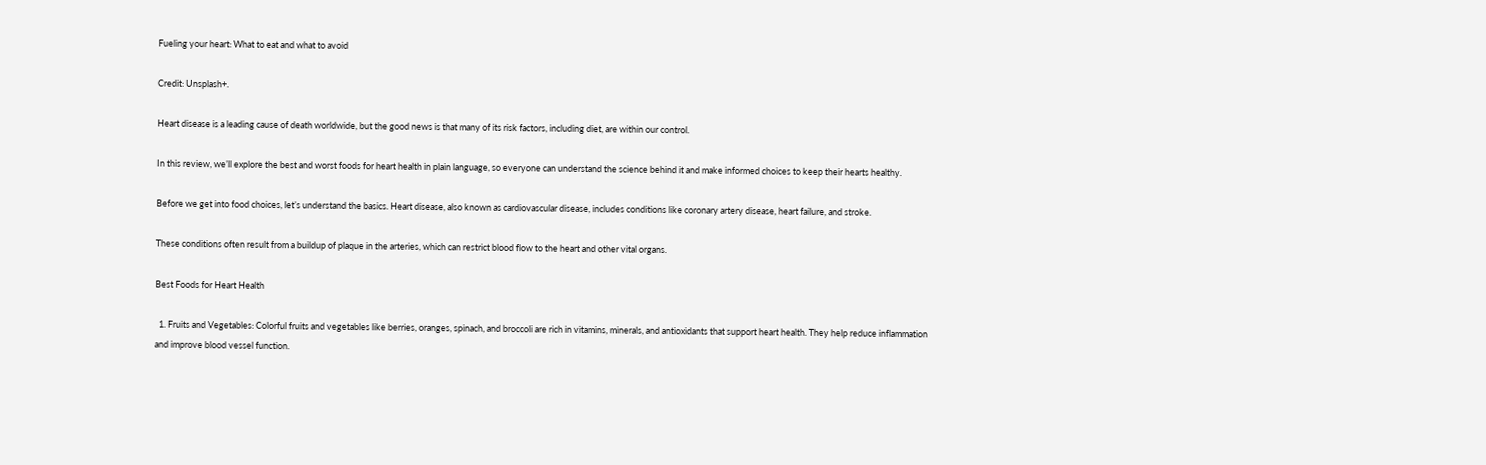Fueling your heart: What to eat and what to avoid

Credit: Unsplash+.

Heart disease is a leading cause of death worldwide, but the good news is that many of its risk factors, including diet, are within our control.

In this review, we’ll explore the best and worst foods for heart health in plain language, so everyone can understand the science behind it and make informed choices to keep their hearts healthy.

Before we get into food choices, let’s understand the basics. Heart disease, also known as cardiovascular disease, includes conditions like coronary artery disease, heart failure, and stroke.

These conditions often result from a buildup of plaque in the arteries, which can restrict blood flow to the heart and other vital organs.

Best Foods for Heart Health

  1. Fruits and Vegetables: Colorful fruits and vegetables like berries, oranges, spinach, and broccoli are rich in vitamins, minerals, and antioxidants that support heart health. They help reduce inflammation and improve blood vessel function.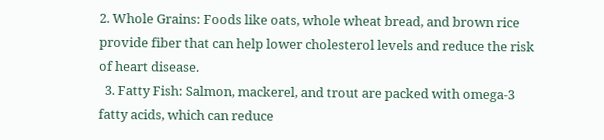2. Whole Grains: Foods like oats, whole wheat bread, and brown rice provide fiber that can help lower cholesterol levels and reduce the risk of heart disease.
  3. Fatty Fish: Salmon, mackerel, and trout are packed with omega-3 fatty acids, which can reduce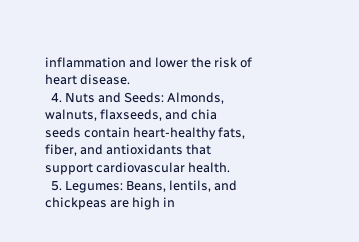inflammation and lower the risk of heart disease.
  4. Nuts and Seeds: Almonds, walnuts, flaxseeds, and chia seeds contain heart-healthy fats, fiber, and antioxidants that support cardiovascular health.
  5. Legumes: Beans, lentils, and chickpeas are high in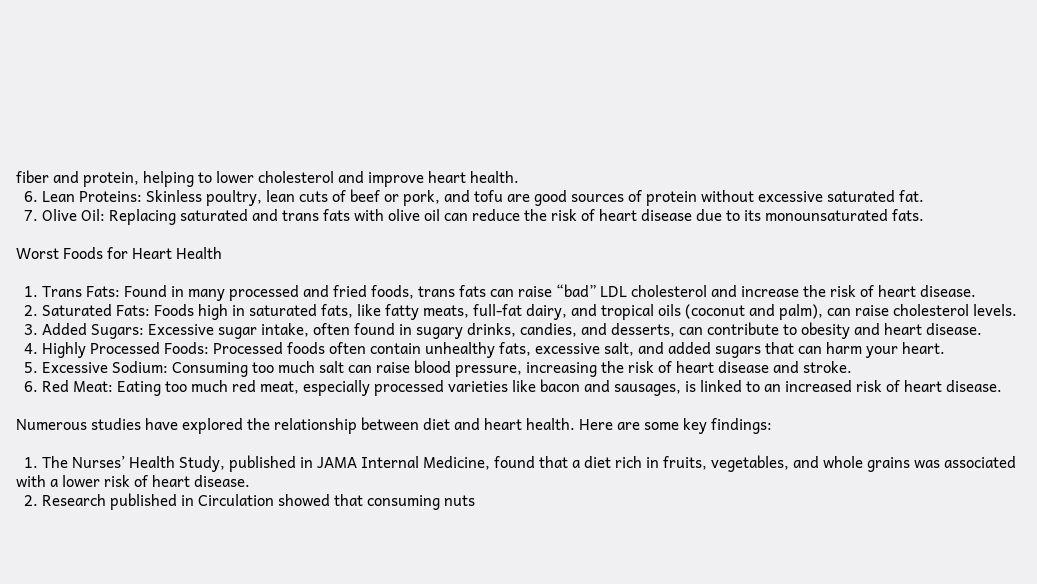fiber and protein, helping to lower cholesterol and improve heart health.
  6. Lean Proteins: Skinless poultry, lean cuts of beef or pork, and tofu are good sources of protein without excessive saturated fat.
  7. Olive Oil: Replacing saturated and trans fats with olive oil can reduce the risk of heart disease due to its monounsaturated fats.

Worst Foods for Heart Health

  1. Trans Fats: Found in many processed and fried foods, trans fats can raise “bad” LDL cholesterol and increase the risk of heart disease.
  2. Saturated Fats: Foods high in saturated fats, like fatty meats, full-fat dairy, and tropical oils (coconut and palm), can raise cholesterol levels.
  3. Added Sugars: Excessive sugar intake, often found in sugary drinks, candies, and desserts, can contribute to obesity and heart disease.
  4. Highly Processed Foods: Processed foods often contain unhealthy fats, excessive salt, and added sugars that can harm your heart.
  5. Excessive Sodium: Consuming too much salt can raise blood pressure, increasing the risk of heart disease and stroke.
  6. Red Meat: Eating too much red meat, especially processed varieties like bacon and sausages, is linked to an increased risk of heart disease.

Numerous studies have explored the relationship between diet and heart health. Here are some key findings:

  1. The Nurses’ Health Study, published in JAMA Internal Medicine, found that a diet rich in fruits, vegetables, and whole grains was associated with a lower risk of heart disease.
  2. Research published in Circulation showed that consuming nuts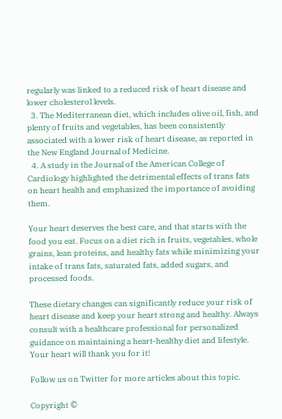regularly was linked to a reduced risk of heart disease and lower cholesterol levels.
  3. The Mediterranean diet, which includes olive oil, fish, and plenty of fruits and vegetables, has been consistently associated with a lower risk of heart disease, as reported in the New England Journal of Medicine.
  4. A study in the Journal of the American College of Cardiology highlighted the detrimental effects of trans fats on heart health and emphasized the importance of avoiding them.

Your heart deserves the best care, and that starts with the food you eat. Focus on a diet rich in fruits, vegetables, whole grains, lean proteins, and healthy fats while minimizing your intake of trans fats, saturated fats, added sugars, and processed foods.

These dietary changes can significantly reduce your risk of heart disease and keep your heart strong and healthy. Always consult with a healthcare professional for personalized guidance on maintaining a heart-healthy diet and lifestyle. Your heart will thank you for it!

Follow us on Twitter for more articles about this topic.

Copyright ©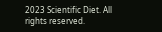2023 Scientific Diet. All rights reserved.